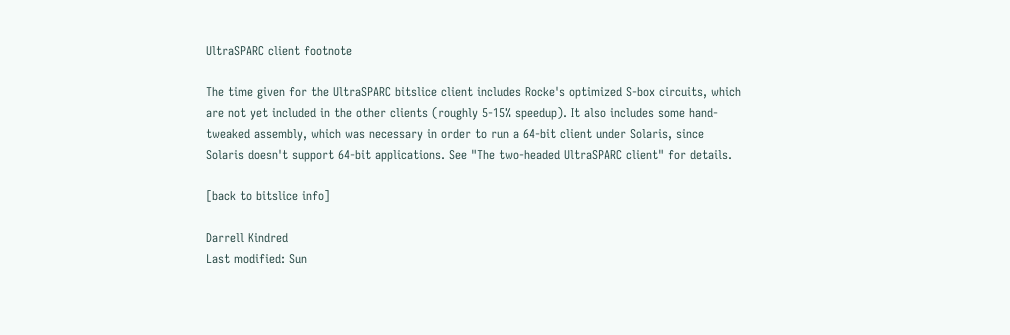UltraSPARC client footnote

The time given for the UltraSPARC bitslice client includes Rocke's optimized S-box circuits, which are not yet included in the other clients (roughly 5-15% speedup). It also includes some hand-tweaked assembly, which was necessary in order to run a 64-bit client under Solaris, since Solaris doesn't support 64-bit applications. See "The two-headed UltraSPARC client" for details.

[back to bitslice info]

Darrell Kindred
Last modified: Sun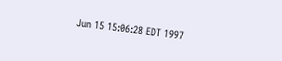Jun 15 15:06:28 EDT 1997